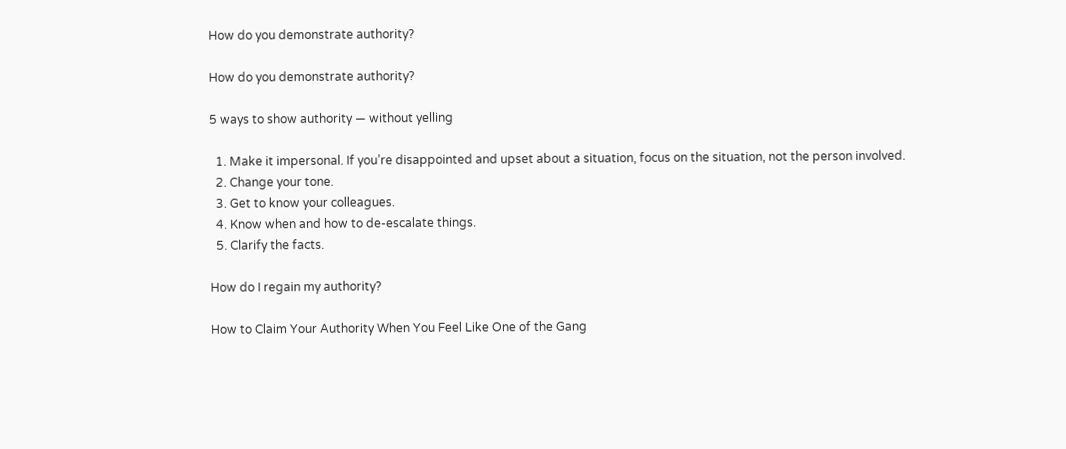How do you demonstrate authority?

How do you demonstrate authority?

5 ways to show authority — without yelling

  1. Make it impersonal. If you’re disappointed and upset about a situation, focus on the situation, not the person involved.
  2. Change your tone.
  3. Get to know your colleagues.
  4. Know when and how to de-escalate things.
  5. Clarify the facts.

How do I regain my authority?

How to Claim Your Authority When You Feel Like One of the Gang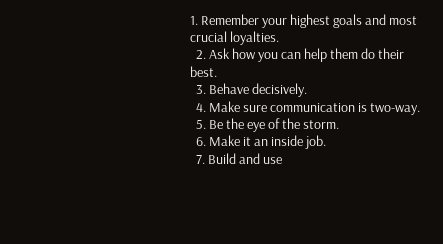1. Remember your highest goals and most crucial loyalties.
  2. Ask how you can help them do their best.
  3. Behave decisively.
  4. Make sure communication is two-way.
  5. Be the eye of the storm.
  6. Make it an inside job.
  7. Build and use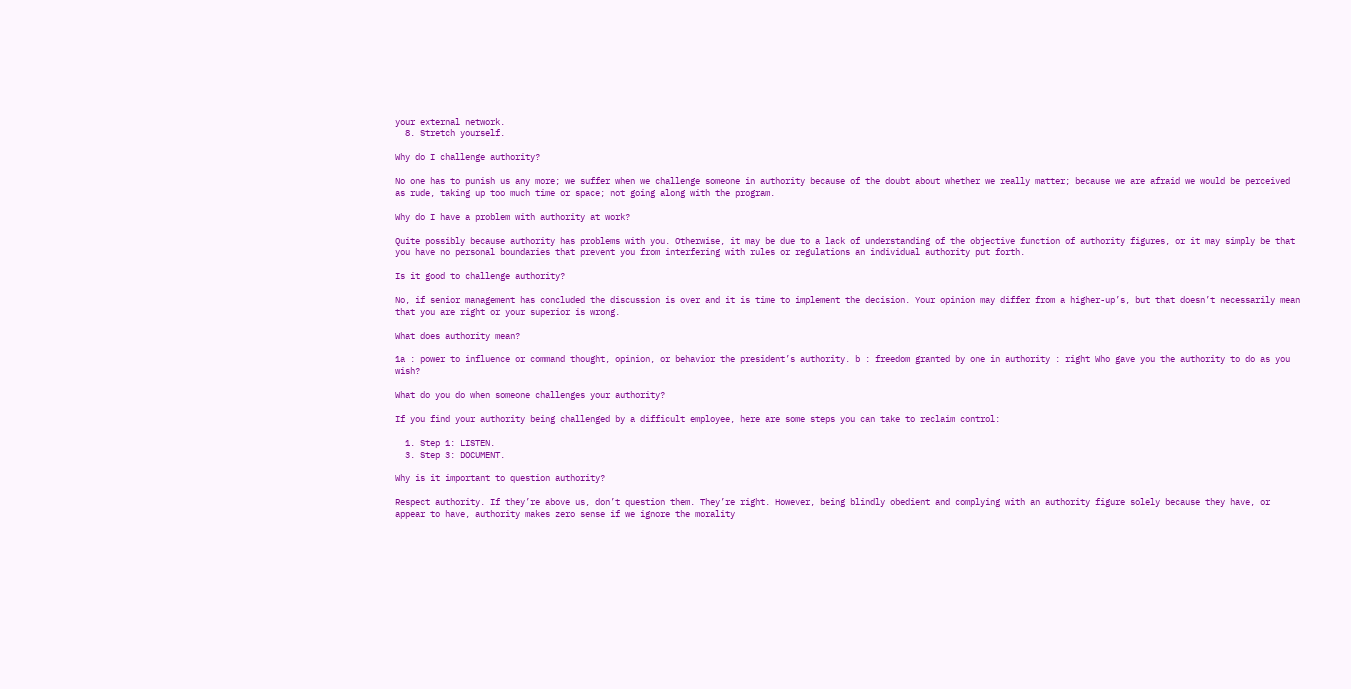your external network.
  8. Stretch yourself.

Why do I challenge authority?

No one has to punish us any more; we suffer when we challenge someone in authority because of the doubt about whether we really matter; because we are afraid we would be perceived as rude, taking up too much time or space; not going along with the program.

Why do I have a problem with authority at work?

Quite possibly because authority has problems with you. Otherwise, it may be due to a lack of understanding of the objective function of authority figures, or it may simply be that you have no personal boundaries that prevent you from interfering with rules or regulations an individual authority put forth.

Is it good to challenge authority?

No, if senior management has concluded the discussion is over and it is time to implement the decision. Your opinion may differ from a higher-up’s, but that doesn’t necessarily mean that you are right or your superior is wrong.

What does authority mean?

1a : power to influence or command thought, opinion, or behavior the president’s authority. b : freedom granted by one in authority : right Who gave you the authority to do as you wish?

What do you do when someone challenges your authority?

If you find your authority being challenged by a difficult employee, here are some steps you can take to reclaim control:

  1. Step 1: LISTEN.
  3. Step 3: DOCUMENT.

Why is it important to question authority?

Respect authority. If they’re above us, don’t question them. They’re right. However, being blindly obedient and complying with an authority figure solely because they have, or appear to have, authority makes zero sense if we ignore the morality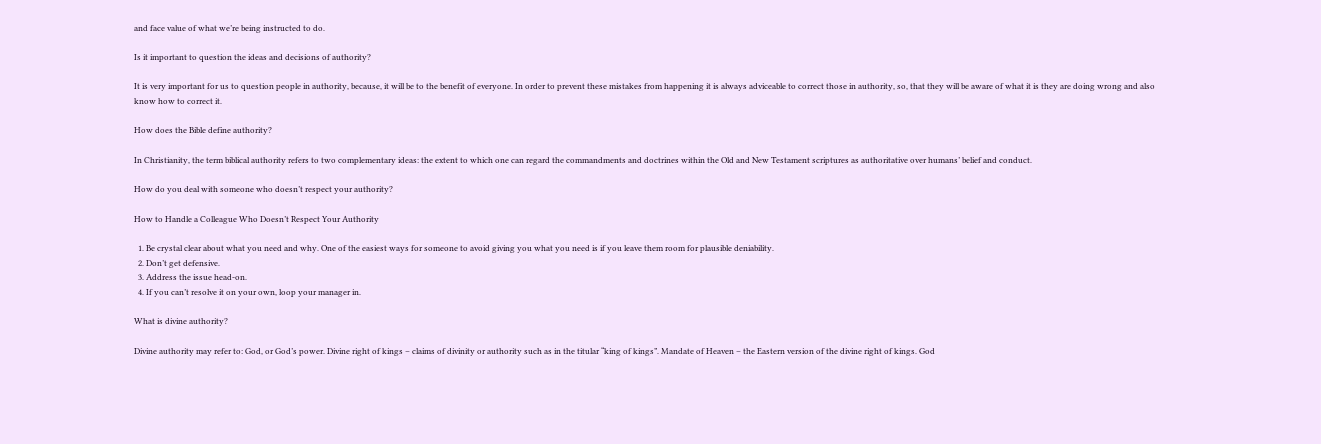and face value of what we’re being instructed to do.

Is it important to question the ideas and decisions of authority?

It is very important for us to question people in authority, because, it will be to the benefit of everyone. In order to prevent these mistakes from happening it is always adviceable to correct those in authority, so, that they will be aware of what it is they are doing wrong and also know how to correct it.

How does the Bible define authority?

In Christianity, the term biblical authority refers to two complementary ideas: the extent to which one can regard the commandments and doctrines within the Old and New Testament scriptures as authoritative over humans’ belief and conduct.

How do you deal with someone who doesn’t respect your authority?

How to Handle a Colleague Who Doesn’t Respect Your Authority

  1. Be crystal clear about what you need and why. One of the easiest ways for someone to avoid giving you what you need is if you leave them room for plausible deniability.
  2. Don’t get defensive.
  3. Address the issue head-on.
  4. If you can’t resolve it on your own, loop your manager in.

What is divine authority?

Divine authority may refer to: God, or God’s power. Divine right of kings – claims of divinity or authority such as in the titular “king of kings”. Mandate of Heaven – the Eastern version of the divine right of kings. God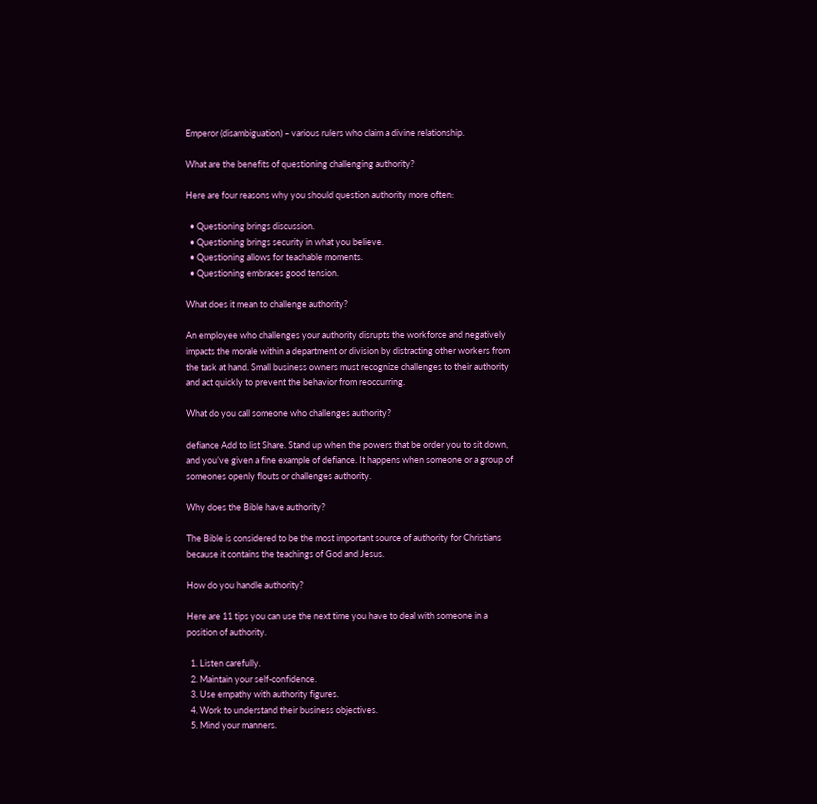Emperor (disambiguation) – various rulers who claim a divine relationship.

What are the benefits of questioning challenging authority?

Here are four reasons why you should question authority more often:

  • Questioning brings discussion.
  • Questioning brings security in what you believe.
  • Questioning allows for teachable moments.
  • Questioning embraces good tension.

What does it mean to challenge authority?

An employee who challenges your authority disrupts the workforce and negatively impacts the morale within a department or division by distracting other workers from the task at hand. Small business owners must recognize challenges to their authority and act quickly to prevent the behavior from reoccurring.

What do you call someone who challenges authority?

defiance Add to list Share. Stand up when the powers that be order you to sit down, and you’ve given a fine example of defiance. It happens when someone or a group of someones openly flouts or challenges authority.

Why does the Bible have authority?

The Bible is considered to be the most important source of authority for Christians because it contains the teachings of God and Jesus.

How do you handle authority?

Here are 11 tips you can use the next time you have to deal with someone in a position of authority.

  1. Listen carefully.
  2. Maintain your self-confidence.
  3. Use empathy with authority figures.
  4. Work to understand their business objectives.
  5. Mind your manners.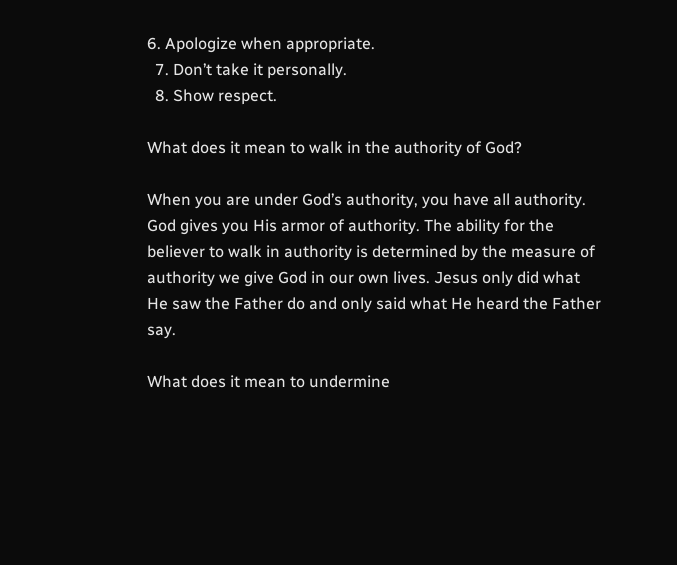6. Apologize when appropriate.
  7. Don’t take it personally.
  8. Show respect.

What does it mean to walk in the authority of God?

When you are under God’s authority, you have all authority. God gives you His armor of authority. The ability for the believer to walk in authority is determined by the measure of authority we give God in our own lives. Jesus only did what He saw the Father do and only said what He heard the Father say.

What does it mean to undermine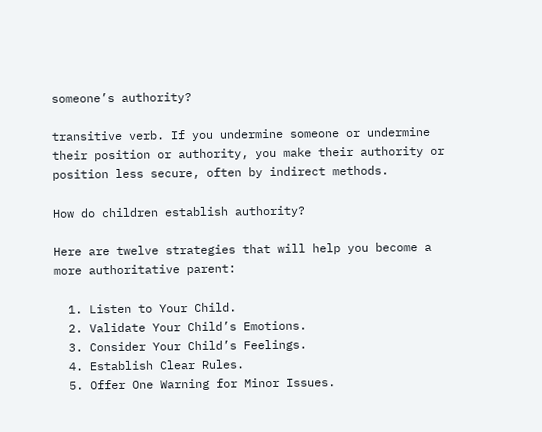someone’s authority?

transitive verb. If you undermine someone or undermine their position or authority, you make their authority or position less secure, often by indirect methods.

How do children establish authority?

Here are twelve strategies that will help you become a more authoritative parent:

  1. Listen to Your Child.
  2. Validate Your Child’s Emotions.
  3. Consider Your Child’s Feelings.
  4. Establish Clear Rules.
  5. Offer One Warning for Minor Issues.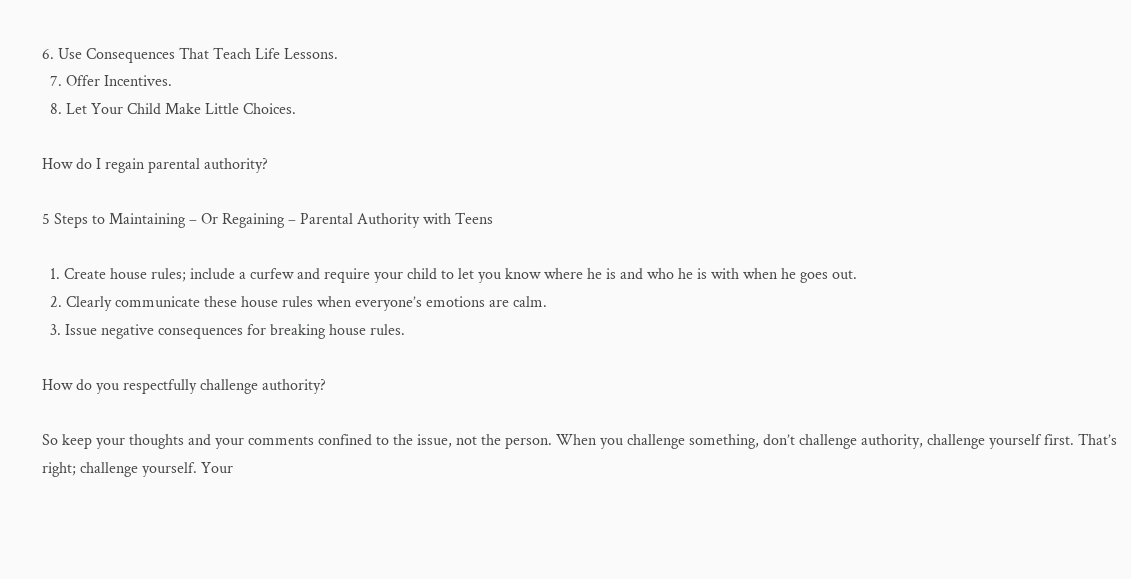6. Use Consequences That Teach Life Lessons.
  7. Offer Incentives.
  8. Let Your Child Make Little Choices.

How do I regain parental authority?

5 Steps to Maintaining – Or Regaining – Parental Authority with Teens

  1. Create house rules; include a curfew and require your child to let you know where he is and who he is with when he goes out.
  2. Clearly communicate these house rules when everyone’s emotions are calm.
  3. Issue negative consequences for breaking house rules.

How do you respectfully challenge authority?

So keep your thoughts and your comments confined to the issue, not the person. When you challenge something, don’t challenge authority, challenge yourself first. That’s right; challenge yourself. Your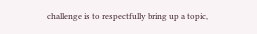challenge is to respectfully bring up a topic,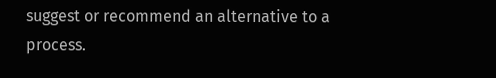suggest or recommend an alternative to a process.